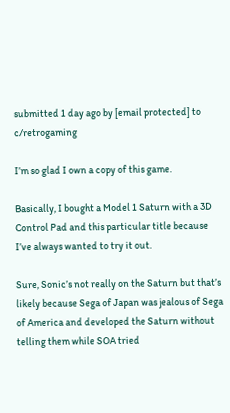submitted 1 day ago by [email protected] to c/retrogaming

I’m so glad I own a copy of this game.

Basically, I bought a Model 1 Saturn with a 3D Control Pad and this particular title because I’ve always wanted to try it out.

Sure, Sonic’s not really on the Saturn but that’s likely because Sega of Japan was jealous of Sega of America and developed the Saturn without telling them while SOA tried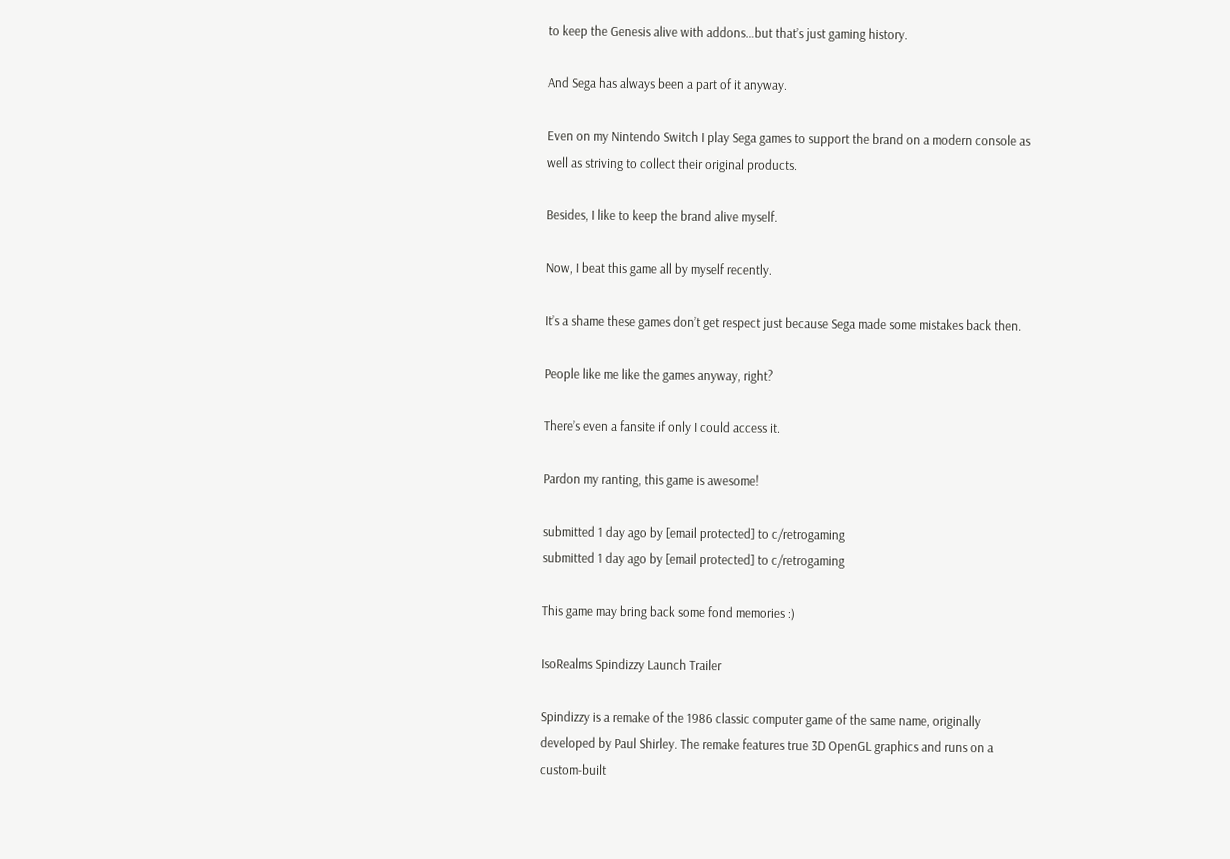to keep the Genesis alive with addons…but that’s just gaming history.

And Sega has always been a part of it anyway.

Even on my Nintendo Switch I play Sega games to support the brand on a modern console as well as striving to collect their original products.

Besides, I like to keep the brand alive myself.

Now, I beat this game all by myself recently.

It’s a shame these games don’t get respect just because Sega made some mistakes back then.

People like me like the games anyway, right?

There’s even a fansite if only I could access it.

Pardon my ranting, this game is awesome!

submitted 1 day ago by [email protected] to c/retrogaming
submitted 1 day ago by [email protected] to c/retrogaming

This game may bring back some fond memories :)

IsoRealms Spindizzy Launch Trailer

Spindizzy is a remake of the 1986 classic computer game of the same name, originally developed by Paul Shirley. The remake features true 3D OpenGL graphics and runs on a custom-built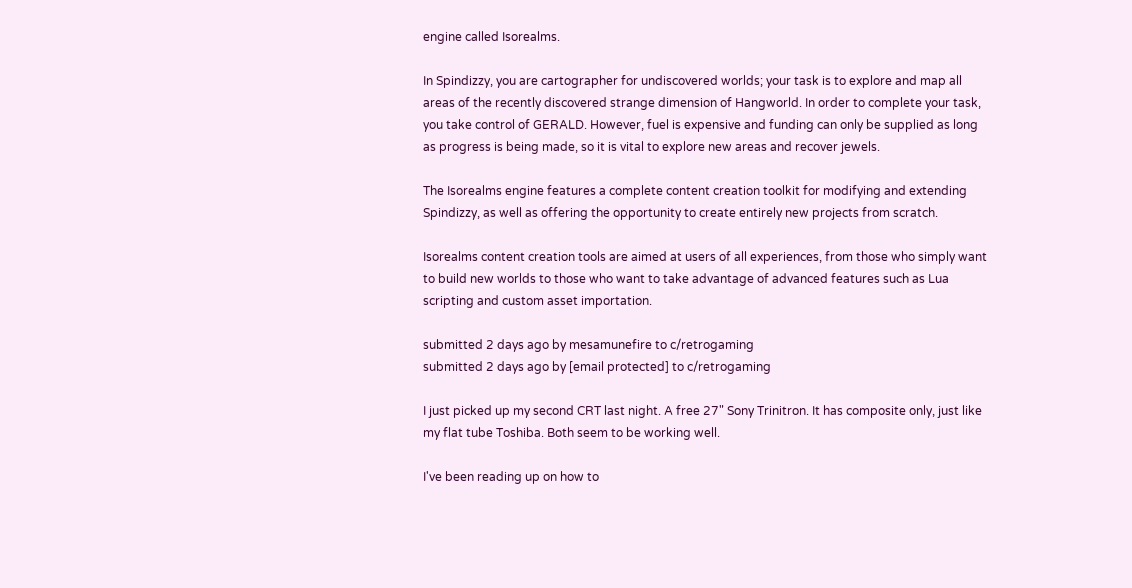engine called Isorealms.

In Spindizzy, you are cartographer for undiscovered worlds; your task is to explore and map all areas of the recently discovered strange dimension of Hangworld. In order to complete your task, you take control of GERALD. However, fuel is expensive and funding can only be supplied as long as progress is being made, so it is vital to explore new areas and recover jewels.

The Isorealms engine features a complete content creation toolkit for modifying and extending Spindizzy, as well as offering the opportunity to create entirely new projects from scratch.

Isorealms content creation tools are aimed at users of all experiences, from those who simply want to build new worlds to those who want to take advantage of advanced features such as Lua scripting and custom asset importation.

submitted 2 days ago by mesamunefire to c/retrogaming
submitted 2 days ago by [email protected] to c/retrogaming

I just picked up my second CRT last night. A free 27" Sony Trinitron. It has composite only, just like my flat tube Toshiba. Both seem to be working well.

I've been reading up on how to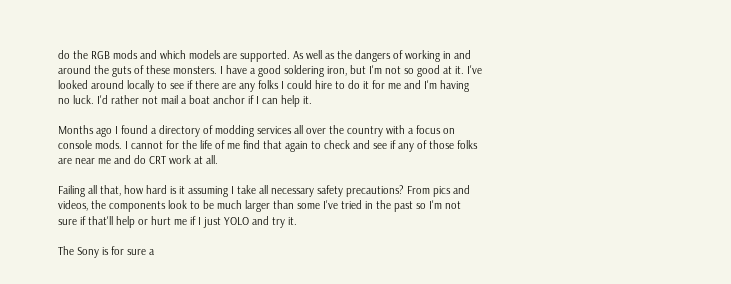do the RGB mods and which models are supported. As well as the dangers of working in and around the guts of these monsters. I have a good soldering iron, but I'm not so good at it. I've looked around locally to see if there are any folks I could hire to do it for me and I'm having no luck. I'd rather not mail a boat anchor if I can help it.

Months ago I found a directory of modding services all over the country with a focus on console mods. I cannot for the life of me find that again to check and see if any of those folks are near me and do CRT work at all.

Failing all that, how hard is it assuming I take all necessary safety precautions? From pics and videos, the components look to be much larger than some I've tried in the past so I'm not sure if that'll help or hurt me if I just YOLO and try it.

The Sony is for sure a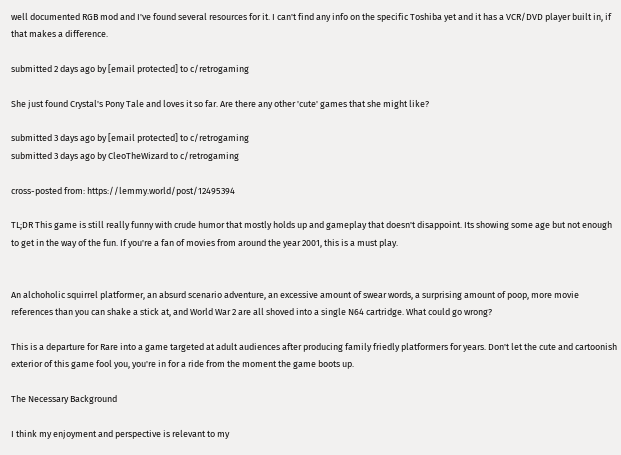well documented RGB mod and I've found several resources for it. I can't find any info on the specific Toshiba yet and it has a VCR/DVD player built in, if that makes a difference.

submitted 2 days ago by [email protected] to c/retrogaming

She just found Crystal's Pony Tale and loves it so far. Are there any other 'cute' games that she might like?

submitted 3 days ago by [email protected] to c/retrogaming
submitted 3 days ago by CleoTheWizard to c/retrogaming

cross-posted from: https://lemmy.world/post/12495394

TL;DR This game is still really funny with crude humor that mostly holds up and gameplay that doesn't disappoint. Its showing some age but not enough to get in the way of the fun. If you're a fan of movies from around the year 2001, this is a must play.


An alchoholic squirrel platformer, an absurd scenario adventure, an excessive amount of swear words, a surprising amount of poop, more movie references than you can shake a stick at, and World War 2 are all shoved into a single N64 cartridge. What could go wrong?

This is a departure for Rare into a game targeted at adult audiences after producing family friedly platformers for years. Don't let the cute and cartoonish exterior of this game fool you, you're in for a ride from the moment the game boots up.

The Necessary Background

I think my enjoyment and perspective is relevant to my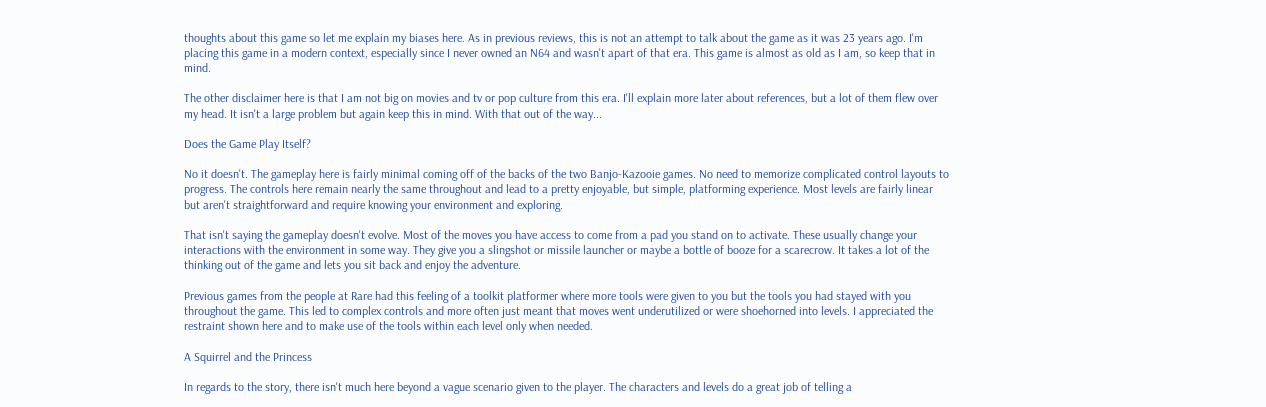thoughts about this game so let me explain my biases here. As in previous reviews, this is not an attempt to talk about the game as it was 23 years ago. I'm placing this game in a modern context, especially since I never owned an N64 and wasn't apart of that era. This game is almost as old as I am, so keep that in mind.

The other disclaimer here is that I am not big on movies and tv or pop culture from this era. I'll explain more later about references, but a lot of them flew over my head. It isn't a large problem but again keep this in mind. With that out of the way...

Does the Game Play Itself?

No it doesn't. The gameplay here is fairly minimal coming off of the backs of the two Banjo-Kazooie games. No need to memorize complicated control layouts to progress. The controls here remain nearly the same throughout and lead to a pretty enjoyable, but simple, platforming experience. Most levels are fairly linear but aren't straightforward and require knowing your environment and exploring.

That isn't saying the gameplay doesn't evolve. Most of the moves you have access to come from a pad you stand on to activate. These usually change your interactions with the environment in some way. They give you a slingshot or missile launcher or maybe a bottle of booze for a scarecrow. It takes a lot of the thinking out of the game and lets you sit back and enjoy the adventure.

Previous games from the people at Rare had this feeling of a toolkit platformer where more tools were given to you but the tools you had stayed with you throughout the game. This led to complex controls and more often just meant that moves went underutilized or were shoehorned into levels. I appreciated the restraint shown here and to make use of the tools within each level only when needed.

A Squirrel and the Princess

In regards to the story, there isn't much here beyond a vague scenario given to the player. The characters and levels do a great job of telling a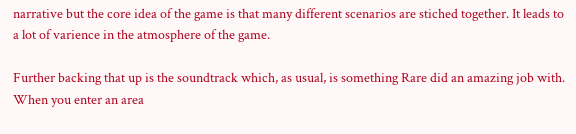narrative but the core idea of the game is that many different scenarios are stiched together. It leads to a lot of varience in the atmosphere of the game.

Further backing that up is the soundtrack which, as usual, is something Rare did an amazing job with. When you enter an area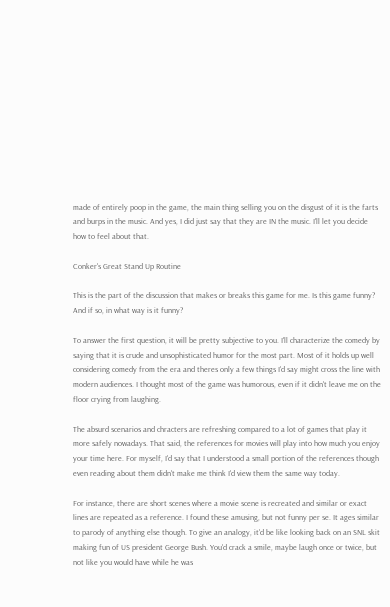made of entirely poop in the game, the main thing selling you on the disgust of it is the farts and burps in the music. And yes, I did just say that they are IN the music. I'll let you decide how to feel about that.

Conker's Great Stand Up Routine

This is the part of the discussion that makes or breaks this game for me. Is this game funny? And if so, in what way is it funny?

To answer the first question, it will be pretty subjective to you. I'll characterize the comedy by saying that it is crude and unsophisticated humor for the most part. Most of it holds up well considering comedy from the era and theres only a few things I'd say might cross the line with modern audiences. I thought most of the game was humorous, even if it didn't leave me on the floor crying from laughing.

The absurd scenarios and chracters are refreshing compared to a lot of games that play it more safely nowadays. That said, the references for movies will play into how much you enjoy your time here. For myself, I'd say that I understood a small portion of the references though even reading about them didn't make me think I'd view them the same way today.

For instance, there are short scenes where a movie scene is recreated and similar or exact lines are repeated as a reference. I found these amusing, but not funny per se. It ages similar to parody of anything else though. To give an analogy, it'd be like looking back on an SNL skit making fun of US president George Bush. You'd crack a smile, maybe laugh once or twice, but not like you would have while he was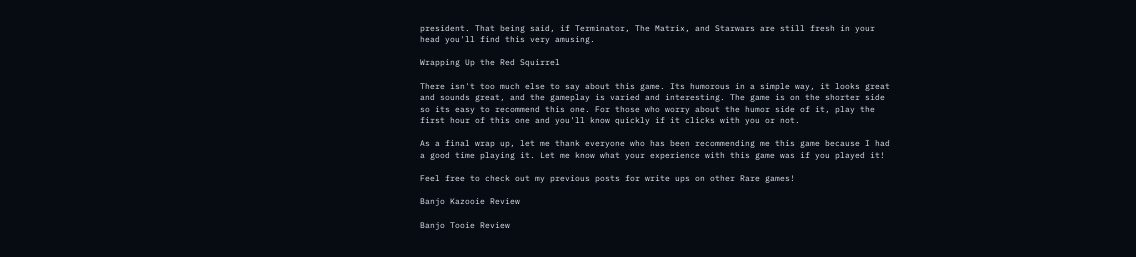president. That being said, if Terminator, The Matrix, and Starwars are still fresh in your head you'll find this very amusing.

Wrapping Up the Red Squirrel

There isn't too much else to say about this game. Its humorous in a simple way, it looks great and sounds great, and the gameplay is varied and interesting. The game is on the shorter side so its easy to recommend this one. For those who worry about the humor side of it, play the first hour of this one and you'll know quickly if it clicks with you or not.

As a final wrap up, let me thank everyone who has been recommending me this game because I had a good time playing it. Let me know what your experience with this game was if you played it!

Feel free to check out my previous posts for write ups on other Rare games!

Banjo Kazooie Review

Banjo Tooie Review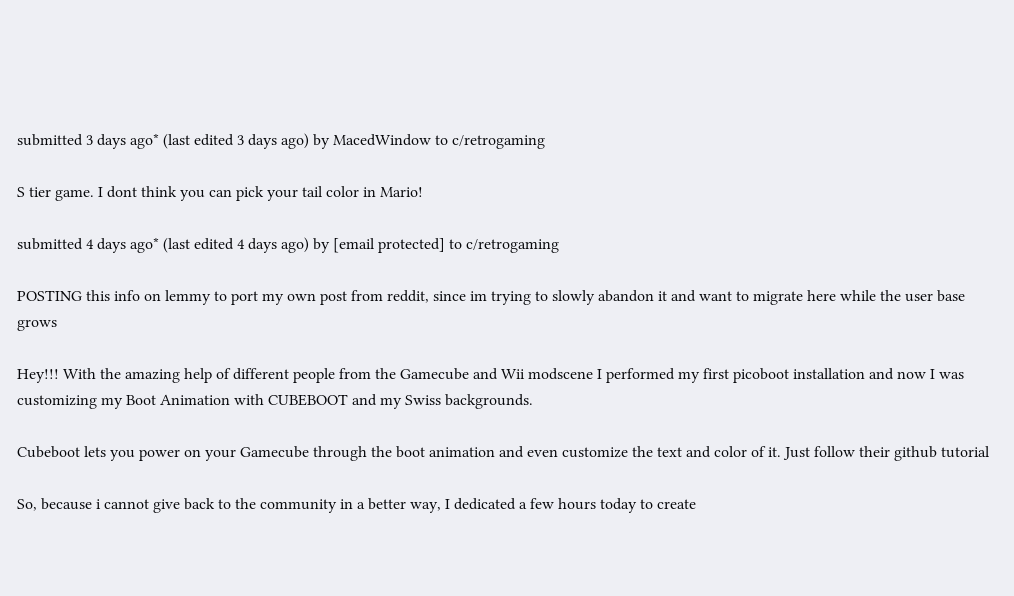submitted 3 days ago* (last edited 3 days ago) by MacedWindow to c/retrogaming

S tier game. I dont think you can pick your tail color in Mario!

submitted 4 days ago* (last edited 4 days ago) by [email protected] to c/retrogaming

POSTING this info on lemmy to port my own post from reddit, since im trying to slowly abandon it and want to migrate here while the user base grows

Hey!!! With the amazing help of different people from the Gamecube and Wii modscene I performed my first picoboot installation and now I was customizing my Boot Animation with CUBEBOOT and my Swiss backgrounds.

Cubeboot lets you power on your Gamecube through the boot animation and even customize the text and color of it. Just follow their github tutorial

So, because i cannot give back to the community in a better way, I dedicated a few hours today to create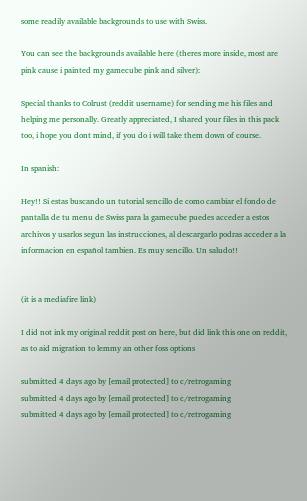some readily available backgrounds to use with Swiss.

You can see the backgrounds available here (theres more inside, most are pink cause i painted my gamecube pink and silver):

Special thanks to Colrust (reddit username) for sending me his files and helping me personally. Greatly appreciated, I shared your files in this pack too, i hope you dont mind, if you do i will take them down of course.

In spanish:

Hey!! Si estas buscando un tutorial sencillo de como cambiar el fondo de pantalla de tu menu de Swiss para la gamecube puedes acceder a estos archivos y usarlos segun las instrucciones, al descargarlo podras acceder a la informacion en español tambien. Es muy sencillo. Un saludo!!


(it is a mediafire link)

I did not ink my original reddit post on here, but did link this one on reddit, as to aid migration to lemmy an other foss options

submitted 4 days ago by [email protected] to c/retrogaming
submitted 4 days ago by [email protected] to c/retrogaming
submitted 4 days ago by [email protected] to c/retrogaming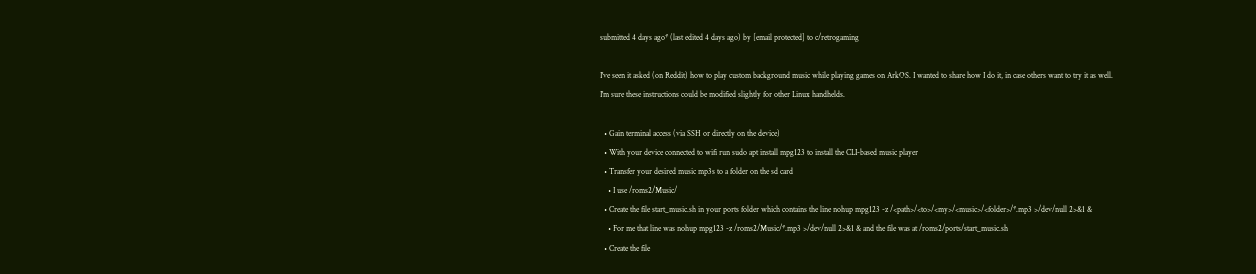submitted 4 days ago* (last edited 4 days ago) by [email protected] to c/retrogaming

I've seen it asked (on Reddit) how to play custom background music while playing games on ArkOS. I wanted to share how I do it, in case others want to try it as well. I'm sure these instructions could be modified slightly for other Linux handhelds.

  • Gain terminal access (via SSH or directly on the device)
  • With your device connected to wifi run sudo apt install mpg123 to install the CLI-based music player
  • Transfer your desired music mp3s to a folder on the sd card
    • I use /roms2/Music/
  • Create the file start_music.sh in your ports folder which contains the line nohup mpg123 -z /<path>/<to>/<my>/<music>/<folder>/*.mp3 >/dev/null 2>&1 &
    • For me that line was nohup mpg123 -z /roms2/Music/*.mp3 >/dev/null 2>&1 & and the file was at /roms2/ports/start_music.sh
  • Create the file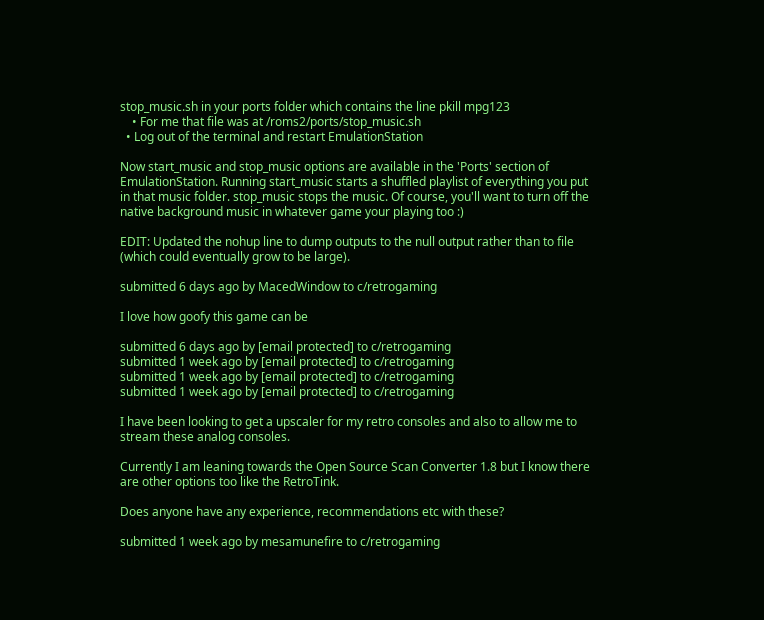stop_music.sh in your ports folder which contains the line pkill mpg123
    • For me that file was at /roms2/ports/stop_music.sh
  • Log out of the terminal and restart EmulationStation

Now start_music and stop_music options are available in the 'Ports' section of EmulationStation. Running start_music starts a shuffled playlist of everything you put in that music folder. stop_music stops the music. Of course, you'll want to turn off the native background music in whatever game your playing too :)

EDIT: Updated the nohup line to dump outputs to the null output rather than to file (which could eventually grow to be large).

submitted 6 days ago by MacedWindow to c/retrogaming

I love how goofy this game can be

submitted 6 days ago by [email protected] to c/retrogaming
submitted 1 week ago by [email protected] to c/retrogaming
submitted 1 week ago by [email protected] to c/retrogaming
submitted 1 week ago by [email protected] to c/retrogaming

I have been looking to get a upscaler for my retro consoles and also to allow me to stream these analog consoles.

Currently I am leaning towards the Open Source Scan Converter 1.8 but I know there are other options too like the RetroTink.

Does anyone have any experience, recommendations etc with these?

submitted 1 week ago by mesamunefire to c/retrogaming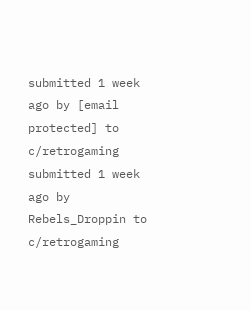submitted 1 week ago by [email protected] to c/retrogaming
submitted 1 week ago by Rebels_Droppin to c/retrogaming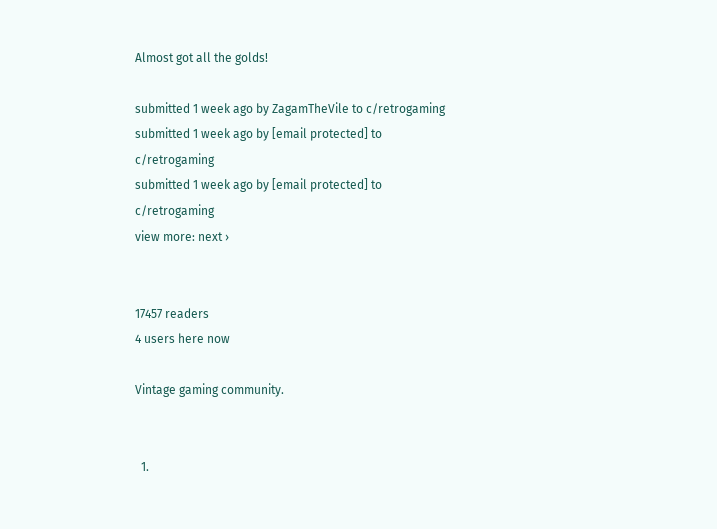Almost got all the golds!

submitted 1 week ago by ZagamTheVile to c/retrogaming
submitted 1 week ago by [email protected] to c/retrogaming
submitted 1 week ago by [email protected] to c/retrogaming
view more: next ›


17457 readers
4 users here now

Vintage gaming community.


  1.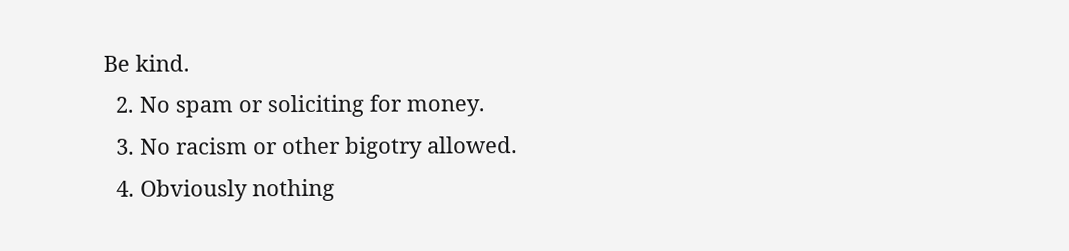Be kind.
  2. No spam or soliciting for money.
  3. No racism or other bigotry allowed.
  4. Obviously nothing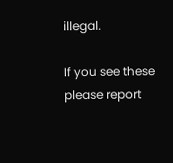illegal.

If you see these please report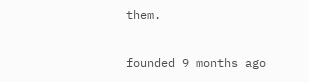them.

founded 9 months ago